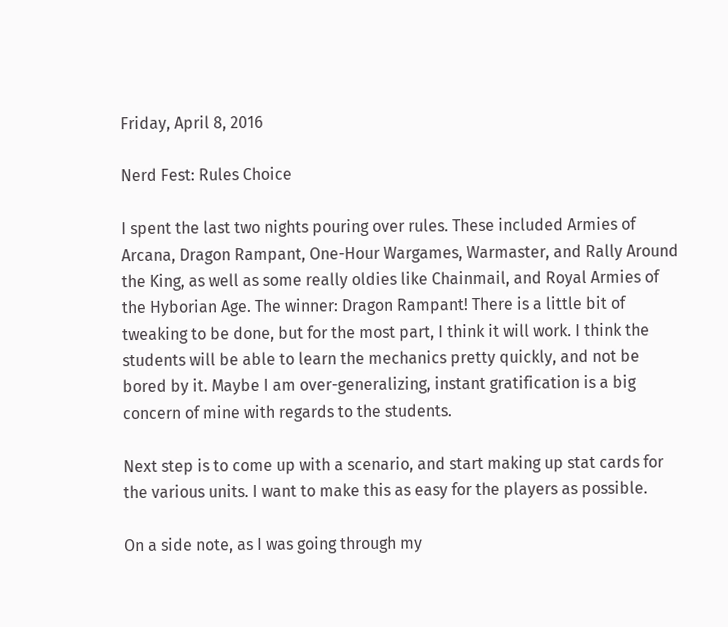Friday, April 8, 2016

Nerd Fest: Rules Choice

I spent the last two nights pouring over rules. These included Armies of Arcana, Dragon Rampant, One-Hour Wargames, Warmaster, and Rally Around the King, as well as some really oldies like Chainmail, and Royal Armies of the Hyborian Age. The winner: Dragon Rampant! There is a little bit of tweaking to be done, but for the most part, I think it will work. I think the students will be able to learn the mechanics pretty quickly, and not be bored by it. Maybe I am over-generalizing, instant gratification is a big concern of mine with regards to the students.

Next step is to come up with a scenario, and start making up stat cards for the various units. I want to make this as easy for the players as possible.

On a side note, as I was going through my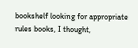bookshelf looking for appropriate rules books, I thought,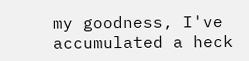my goodness, I've accumulated a heck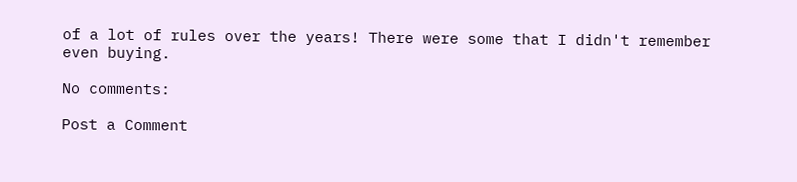of a lot of rules over the years! There were some that I didn't remember even buying.

No comments:

Post a Comment